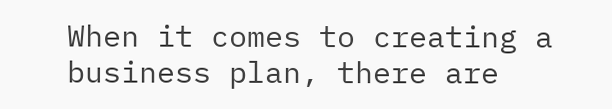When it comes to creating a business plan, there are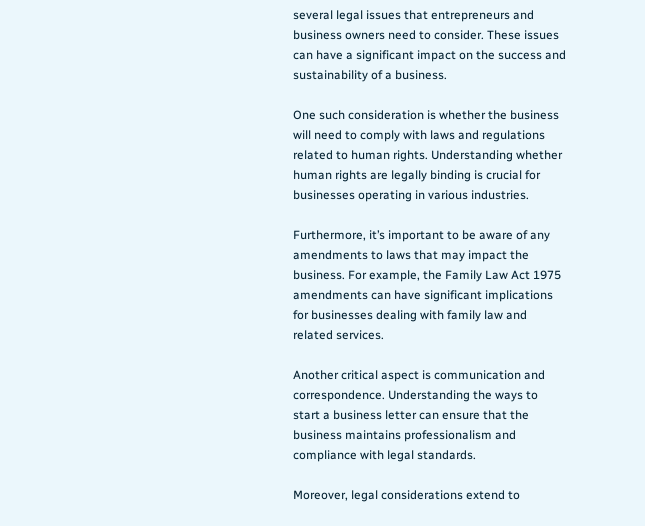several legal issues that entrepreneurs and business owners need to consider. These issues can have a significant impact on the success and sustainability of a business.

One such consideration is whether the business will need to comply with laws and regulations related to human rights. Understanding whether human rights are legally binding is crucial for businesses operating in various industries.

Furthermore, it’s important to be aware of any amendments to laws that may impact the business. For example, the Family Law Act 1975 amendments can have significant implications for businesses dealing with family law and related services.

Another critical aspect is communication and correspondence. Understanding the ways to start a business letter can ensure that the business maintains professionalism and compliance with legal standards.

Moreover, legal considerations extend to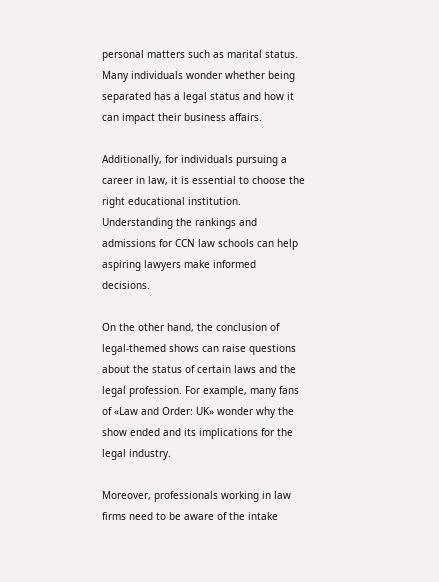personal matters such as marital status. Many individuals wonder whether being separated has a legal status and how it can impact their business affairs.

Additionally, for individuals pursuing a career in law, it is essential to choose the right educational institution. Understanding the rankings and admissions for CCN law schools can help aspiring lawyers make informed decisions.

On the other hand, the conclusion of legal-themed shows can raise questions about the status of certain laws and the legal profession. For example, many fans of «Law and Order: UK» wonder why the show ended and its implications for the legal industry.

Moreover, professionals working in law firms need to be aware of the intake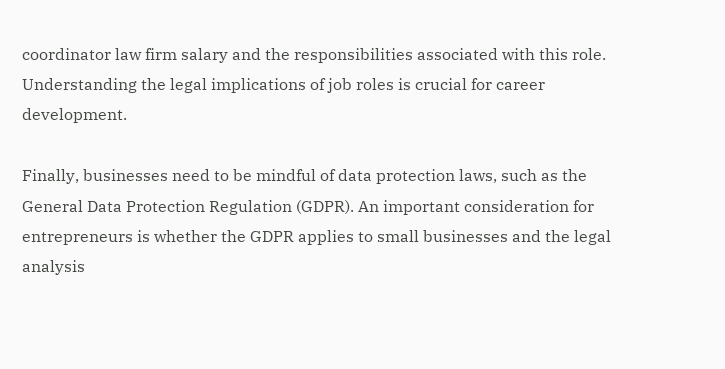coordinator law firm salary and the responsibilities associated with this role. Understanding the legal implications of job roles is crucial for career development.

Finally, businesses need to be mindful of data protection laws, such as the General Data Protection Regulation (GDPR). An important consideration for entrepreneurs is whether the GDPR applies to small businesses and the legal analysis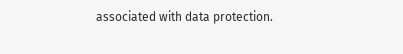associated with data protection.